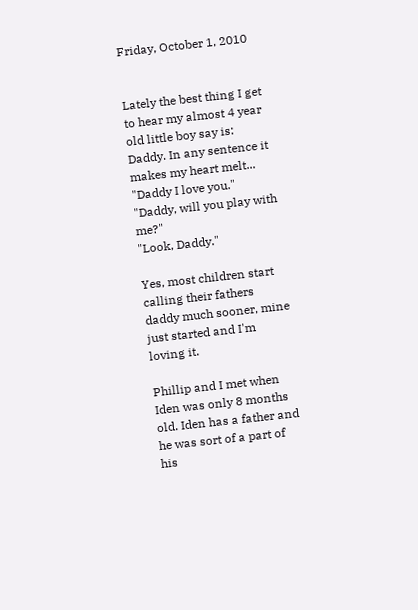Friday, October 1, 2010


Lately the best thing I get to hear my almost 4 year old little boy say is: Daddy. In any sentence it makes my heart melt...
"Daddy I love you."
"Daddy, will you play with me?"
"Look, Daddy."

Yes, most children start calling their fathers daddy much sooner, mine just started and I'm loving it.

Phillip and I met when Iden was only 8 months old. Iden has a father and he was sort of a part of his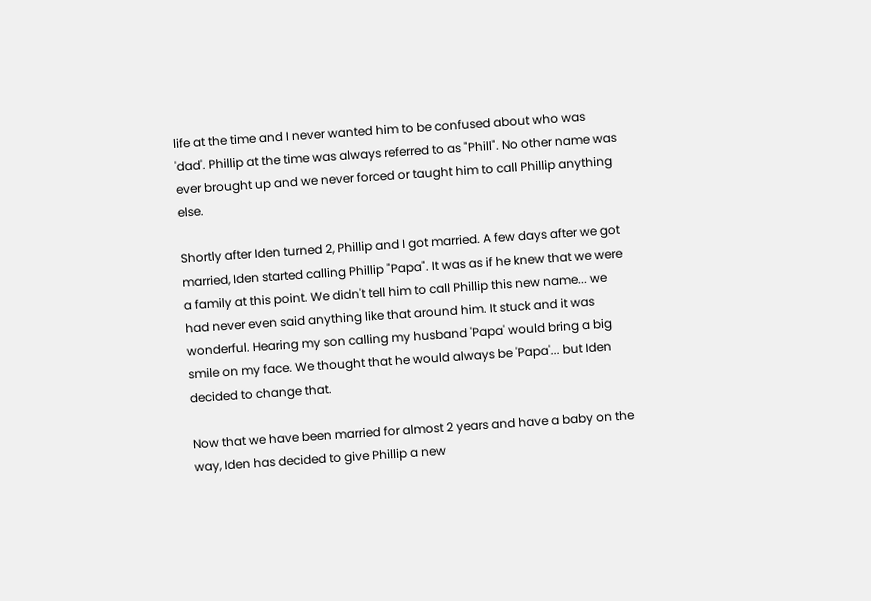life at the time and I never wanted him to be confused about who was 'dad'. Phillip at the time was always referred to as "Phill". No other name was ever brought up and we never forced or taught him to call Phillip anything else.

Shortly after Iden turned 2, Phillip and I got married. A few days after we got married, Iden started calling Phillip "Papa". It was as if he knew that we were a family at this point. We didn't tell him to call Phillip this new name... we had never even said anything like that around him. It stuck and it was wonderful. Hearing my son calling my husband 'Papa' would bring a big smile on my face. We thought that he would always be 'Papa'... but Iden decided to change that.

Now that we have been married for almost 2 years and have a baby on the way, Iden has decided to give Phillip a new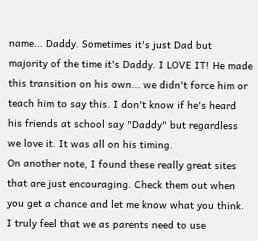name... Daddy. Sometimes it's just Dad but majority of the time it's Daddy. I LOVE IT! He made this transition on his own... we didn't force him or teach him to say this. I don't know if he's heard his friends at school say "Daddy" but regardless we love it. It was all on his timing.
On another note, I found these really great sites that are just encouraging. Check them out when you get a chance and let me know what you think. I truly feel that we as parents need to use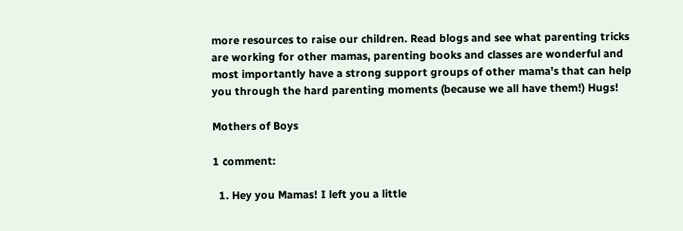more resources to raise our children. Read blogs and see what parenting tricks are working for other mamas, parenting books and classes are wonderful and most importantly have a strong support groups of other mama's that can help you through the hard parenting moments (because we all have them!) Hugs!

Mothers of Boys

1 comment:

  1. Hey you Mamas! I left you a little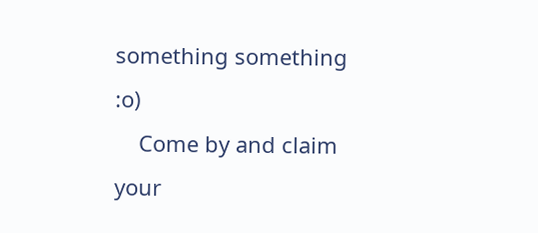something something :o)
    Come by and claim your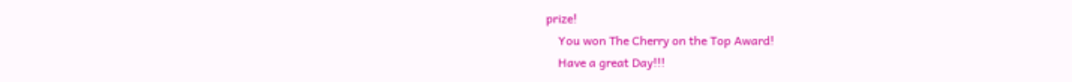prize!
    You won The Cherry on the Top Award!
    Have a great Day!!!